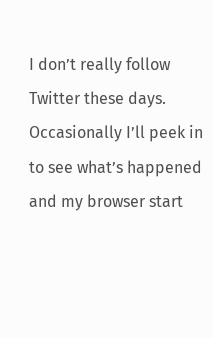I don’t really follow Twitter these days. Occasionally I’ll peek in to see what’s happened and my browser start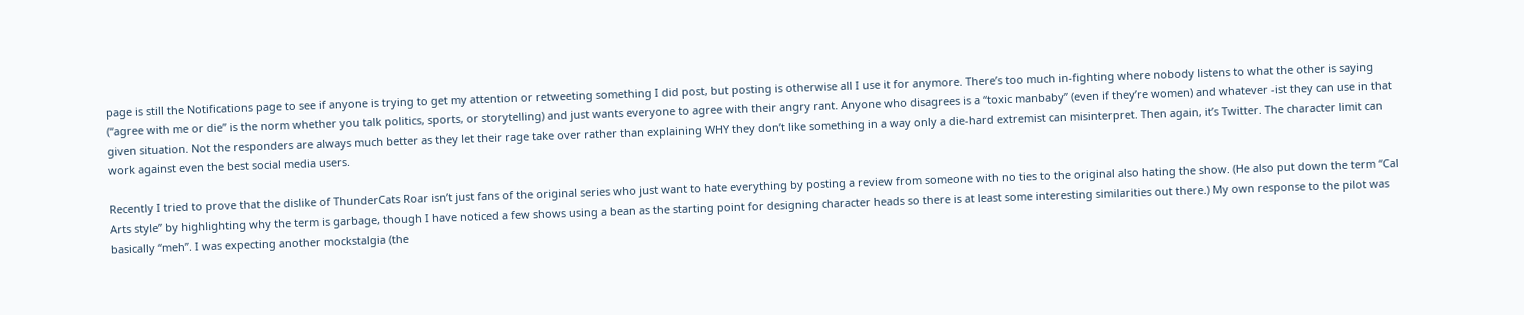page is still the Notifications page to see if anyone is trying to get my attention or retweeting something I did post, but posting is otherwise all I use it for anymore. There’s too much in-fighting where nobody listens to what the other is saying (“agree with me or die” is the norm whether you talk politics, sports, or storytelling) and just wants everyone to agree with their angry rant. Anyone who disagrees is a “toxic manbaby” (even if they’re women) and whatever -ist they can use in that given situation. Not the responders are always much better as they let their rage take over rather than explaining WHY they don’t like something in a way only a die-hard extremist can misinterpret. Then again, it’s Twitter. The character limit can work against even the best social media users.

Recently I tried to prove that the dislike of ThunderCats Roar isn’t just fans of the original series who just want to hate everything by posting a review from someone with no ties to the original also hating the show. (He also put down the term “Cal Arts style” by highlighting why the term is garbage, though I have noticed a few shows using a bean as the starting point for designing character heads so there is at least some interesting similarities out there.) My own response to the pilot was basically “meh”. I was expecting another mockstalgia (the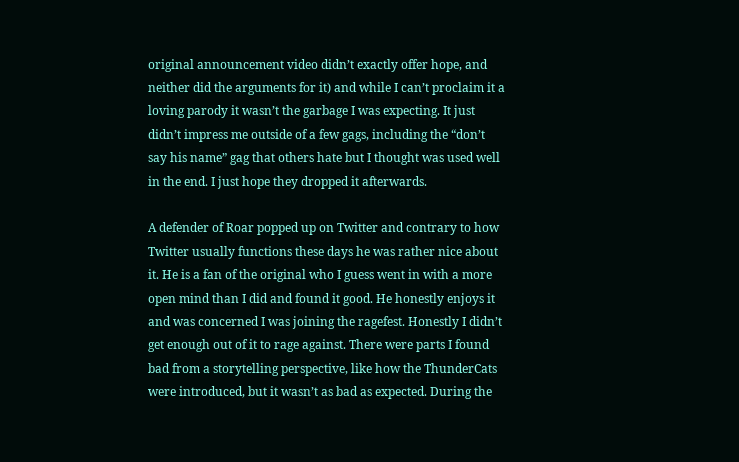original announcement video didn’t exactly offer hope, and neither did the arguments for it) and while I can’t proclaim it a loving parody it wasn’t the garbage I was expecting. It just didn’t impress me outside of a few gags, including the “don’t say his name” gag that others hate but I thought was used well in the end. I just hope they dropped it afterwards.

A defender of Roar popped up on Twitter and contrary to how Twitter usually functions these days he was rather nice about it. He is a fan of the original who I guess went in with a more open mind than I did and found it good. He honestly enjoys it and was concerned I was joining the ragefest. Honestly I didn’t get enough out of it to rage against. There were parts I found bad from a storytelling perspective, like how the ThunderCats were introduced, but it wasn’t as bad as expected. During the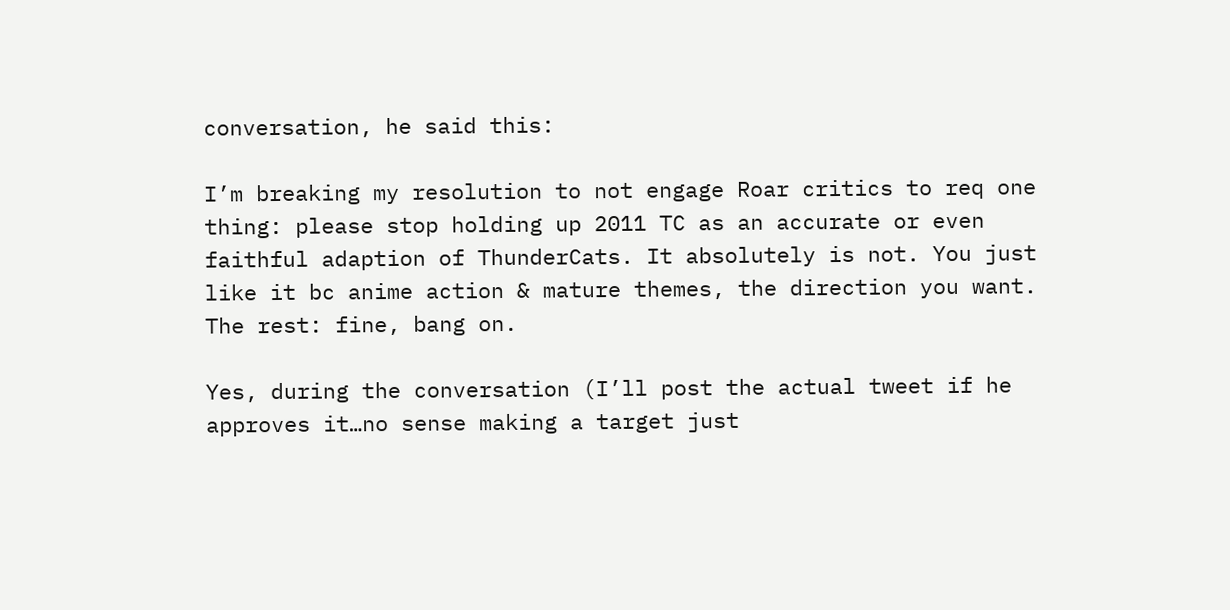conversation, he said this:

I’m breaking my resolution to not engage Roar critics to req one thing: please stop holding up 2011 TC as an accurate or even faithful adaption of ThunderCats. It absolutely is not. You just like it bc anime action & mature themes, the direction you want. The rest: fine, bang on.

Yes, during the conversation (I’ll post the actual tweet if he approves it…no sense making a target just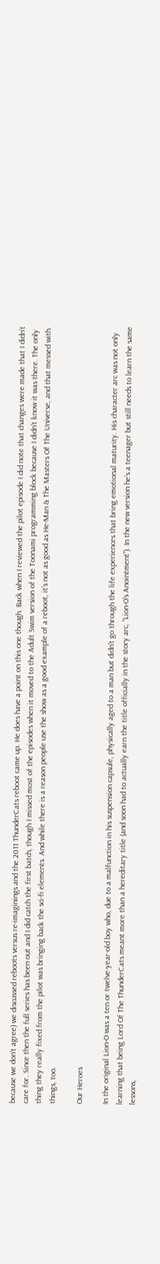because we don’t agree) we discussed reboots versus re-imaginings and the 2011 ThunderCats reboot came up. He does have a point on this one though. Back when I reviewed the pilot episode I did note that changes were made that I didn’t care for. Since then the full series has been out and I did catch the first batch, though I missed most of the episodes when it moved to the Adult Swim version of the Toonami programming block because I didn’t know it was there. The only thing they really fixed from the pilot was bringing back the sci-fi elements. And while there is a reason people use the show as a good example of a reboot, it’s not as good as He-Man & The Masters Of The Universe, and that messed with things, too.

Our Heroes

In the original Lion-O was a ten or twelve-year-old boy who, due to a malfunction in his suspension capsule, physically aged to a man but didn’t go through the life experiences that bring emotional maturity. His character arc was not only learning that being Lord Of The ThunderCats meant more than a hereditary title (and soon had to actually earn the title officially in the story arc, “Lion-O’s Anointment”). In the new version he’s a teenager but still needs to learn the same lessons,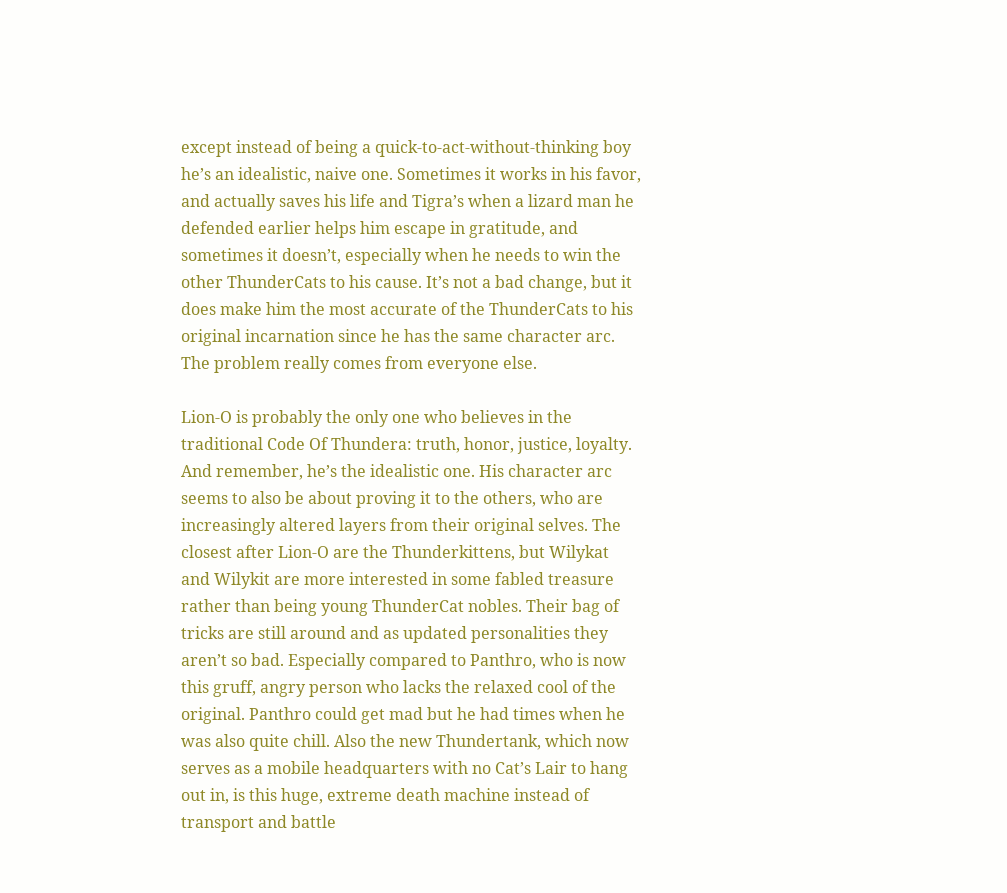except instead of being a quick-to-act-without-thinking boy he’s an idealistic, naive one. Sometimes it works in his favor, and actually saves his life and Tigra’s when a lizard man he defended earlier helps him escape in gratitude, and sometimes it doesn’t, especially when he needs to win the other ThunderCats to his cause. It’s not a bad change, but it does make him the most accurate of the ThunderCats to his original incarnation since he has the same character arc. The problem really comes from everyone else.

Lion-O is probably the only one who believes in the traditional Code Of Thundera: truth, honor, justice, loyalty. And remember, he’s the idealistic one. His character arc seems to also be about proving it to the others, who are increasingly altered layers from their original selves. The closest after Lion-O are the Thunderkittens, but Wilykat and Wilykit are more interested in some fabled treasure rather than being young ThunderCat nobles. Their bag of tricks are still around and as updated personalities they aren’t so bad. Especially compared to Panthro, who is now this gruff, angry person who lacks the relaxed cool of the original. Panthro could get mad but he had times when he was also quite chill. Also the new Thundertank, which now serves as a mobile headquarters with no Cat’s Lair to hang out in, is this huge, extreme death machine instead of transport and battle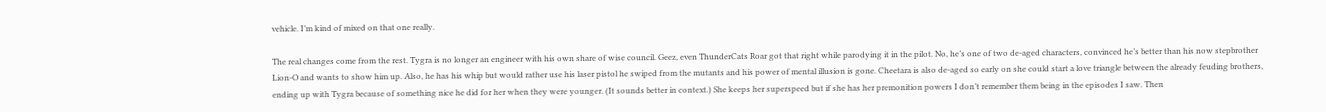vehicle. I’m kind of mixed on that one really.

The real changes come from the rest. Tygra is no longer an engineer with his own share of wise council. Geez, even ThunderCats Roar got that right while parodying it in the pilot. No, he’s one of two de-aged characters, convinced he’s better than his now stepbrother Lion-O and wants to show him up. Also, he has his whip but would rather use his laser pistol he swiped from the mutants and his power of mental illusion is gone. Cheetara is also de-aged so early on she could start a love triangle between the already feuding brothers, ending up with Tygra because of something nice he did for her when they were younger. (It sounds better in context.) She keeps her superspeed but if she has her premonition powers I don’t remember them being in the episodes I saw. Then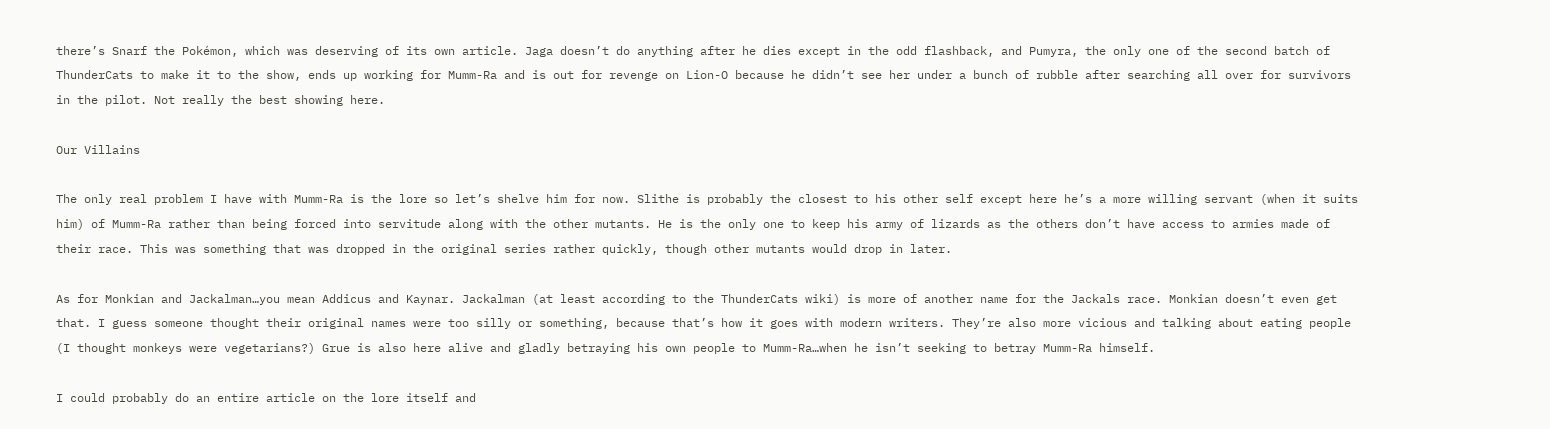there’s Snarf the Pokémon, which was deserving of its own article. Jaga doesn’t do anything after he dies except in the odd flashback, and Pumyra, the only one of the second batch of ThunderCats to make it to the show, ends up working for Mumm-Ra and is out for revenge on Lion-O because he didn’t see her under a bunch of rubble after searching all over for survivors in the pilot. Not really the best showing here.

Our Villains

The only real problem I have with Mumm-Ra is the lore so let’s shelve him for now. Slithe is probably the closest to his other self except here he’s a more willing servant (when it suits him) of Mumm-Ra rather than being forced into servitude along with the other mutants. He is the only one to keep his army of lizards as the others don’t have access to armies made of their race. This was something that was dropped in the original series rather quickly, though other mutants would drop in later.

As for Monkian and Jackalman…you mean Addicus and Kaynar. Jackalman (at least according to the ThunderCats wiki) is more of another name for the Jackals race. Monkian doesn’t even get that. I guess someone thought their original names were too silly or something, because that’s how it goes with modern writers. They’re also more vicious and talking about eating people (I thought monkeys were vegetarians?) Grue is also here alive and gladly betraying his own people to Mumm-Ra…when he isn’t seeking to betray Mumm-Ra himself.

I could probably do an entire article on the lore itself and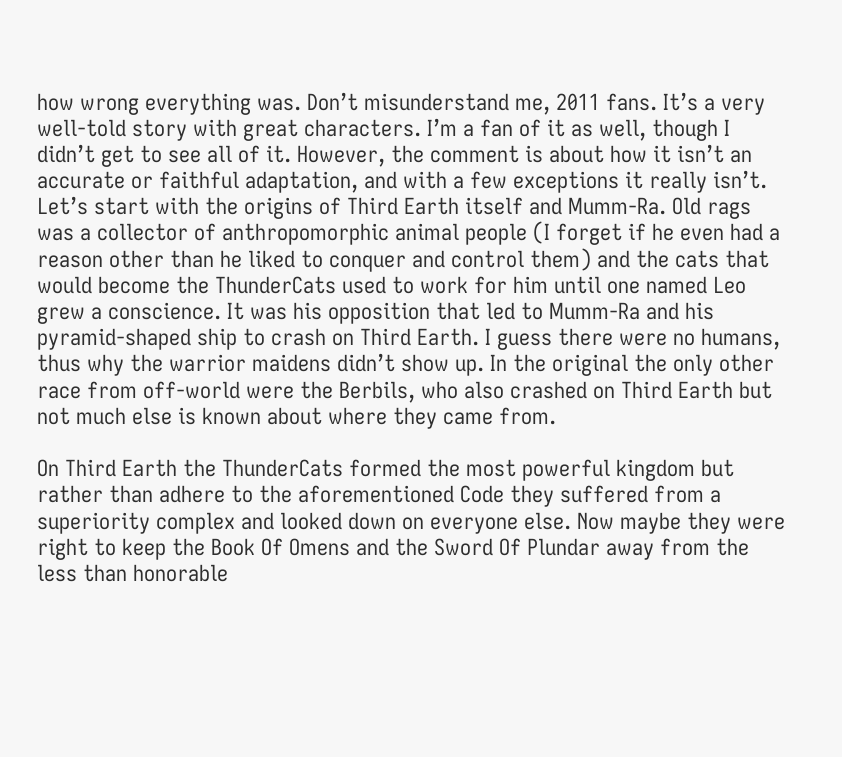how wrong everything was. Don’t misunderstand me, 2011 fans. It’s a very well-told story with great characters. I’m a fan of it as well, though I didn’t get to see all of it. However, the comment is about how it isn’t an accurate or faithful adaptation, and with a few exceptions it really isn’t. Let’s start with the origins of Third Earth itself and Mumm-Ra. Old rags was a collector of anthropomorphic animal people (I forget if he even had a reason other than he liked to conquer and control them) and the cats that would become the ThunderCats used to work for him until one named Leo grew a conscience. It was his opposition that led to Mumm-Ra and his pyramid-shaped ship to crash on Third Earth. I guess there were no humans, thus why the warrior maidens didn’t show up. In the original the only other race from off-world were the Berbils, who also crashed on Third Earth but not much else is known about where they came from.

On Third Earth the ThunderCats formed the most powerful kingdom but rather than adhere to the aforementioned Code they suffered from a superiority complex and looked down on everyone else. Now maybe they were right to keep the Book Of Omens and the Sword Of Plundar away from the less than honorable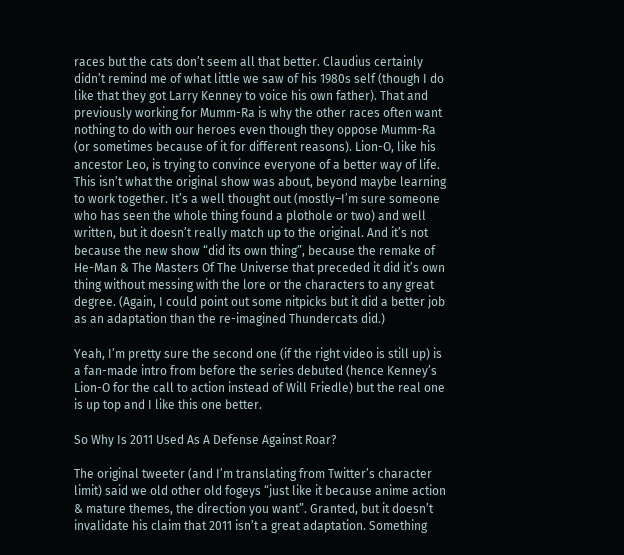races but the cats don’t seem all that better. Claudius certainly didn’t remind me of what little we saw of his 1980s self (though I do like that they got Larry Kenney to voice his own father). That and previously working for Mumm-Ra is why the other races often want nothing to do with our heroes even though they oppose Mumm-Ra (or sometimes because of it for different reasons). Lion-O, like his ancestor Leo, is trying to convince everyone of a better way of life. This isn’t what the original show was about, beyond maybe learning to work together. It’s a well thought out (mostly–I’m sure someone who has seen the whole thing found a plothole or two) and well written, but it doesn’t really match up to the original. And it’s not because the new show “did its own thing”, because the remake of He-Man & The Masters Of The Universe that preceded it did it’s own thing without messing with the lore or the characters to any great degree. (Again, I could point out some nitpicks but it did a better job as an adaptation than the re-imagined Thundercats did.)

Yeah, I’m pretty sure the second one (if the right video is still up) is a fan-made intro from before the series debuted (hence Kenney’s Lion-O for the call to action instead of Will Friedle) but the real one is up top and I like this one better.

So Why Is 2011 Used As A Defense Against Roar?

The original tweeter (and I’m translating from Twitter’s character limit) said we old other old fogeys “just like it because anime action & mature themes, the direction you want”. Granted, but it doesn’t invalidate his claim that 2011 isn’t a great adaptation. Something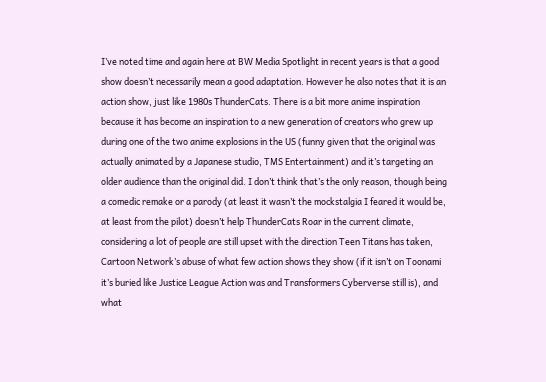I’ve noted time and again here at BW Media Spotlight in recent years is that a good show doesn’t necessarily mean a good adaptation. However he also notes that it is an action show, just like 1980s ThunderCats. There is a bit more anime inspiration because it has become an inspiration to a new generation of creators who grew up during one of the two anime explosions in the US (funny given that the original was actually animated by a Japanese studio, TMS Entertainment) and it’s targeting an older audience than the original did. I don’t think that’s the only reason, though being a comedic remake or a parody (at least it wasn’t the mockstalgia I feared it would be, at least from the pilot) doesn’t help ThunderCats Roar in the current climate, considering a lot of people are still upset with the direction Teen Titans has taken, Cartoon Network’s abuse of what few action shows they show (if it isn’t on Toonami it’s buried like Justice League Action was and Transformers Cyberverse still is), and what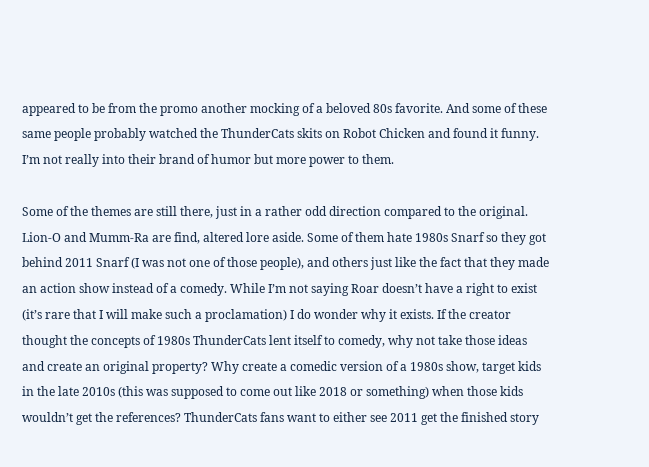appeared to be from the promo another mocking of a beloved 80s favorite. And some of these same people probably watched the ThunderCats skits on Robot Chicken and found it funny. I’m not really into their brand of humor but more power to them.

Some of the themes are still there, just in a rather odd direction compared to the original. Lion-O and Mumm-Ra are find, altered lore aside. Some of them hate 1980s Snarf so they got behind 2011 Snarf (I was not one of those people), and others just like the fact that they made an action show instead of a comedy. While I’m not saying Roar doesn’t have a right to exist (it’s rare that I will make such a proclamation) I do wonder why it exists. If the creator thought the concepts of 1980s ThunderCats lent itself to comedy, why not take those ideas and create an original property? Why create a comedic version of a 1980s show, target kids in the late 2010s (this was supposed to come out like 2018 or something) when those kids wouldn’t get the references? ThunderCats fans want to either see 2011 get the finished story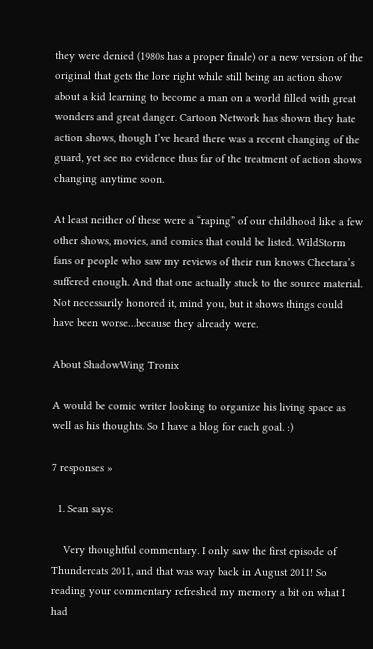they were denied (1980s has a proper finale) or a new version of the original that gets the lore right while still being an action show about a kid learning to become a man on a world filled with great wonders and great danger. Cartoon Network has shown they hate action shows, though I’ve heard there was a recent changing of the guard, yet see no evidence thus far of the treatment of action shows changing anytime soon.

At least neither of these were a “raping” of our childhood like a few other shows, movies, and comics that could be listed. WildStorm fans or people who saw my reviews of their run knows Cheetara’s suffered enough. And that one actually stuck to the source material. Not necessarily honored it, mind you, but it shows things could have been worse…because they already were.

About ShadowWing Tronix

A would be comic writer looking to organize his living space as well as his thoughts. So I have a blog for each goal. :)

7 responses »

  1. Sean says:

    Very thoughtful commentary. I only saw the first episode of Thundercats 2011, and that was way back in August 2011! So reading your commentary refreshed my memory a bit on what I had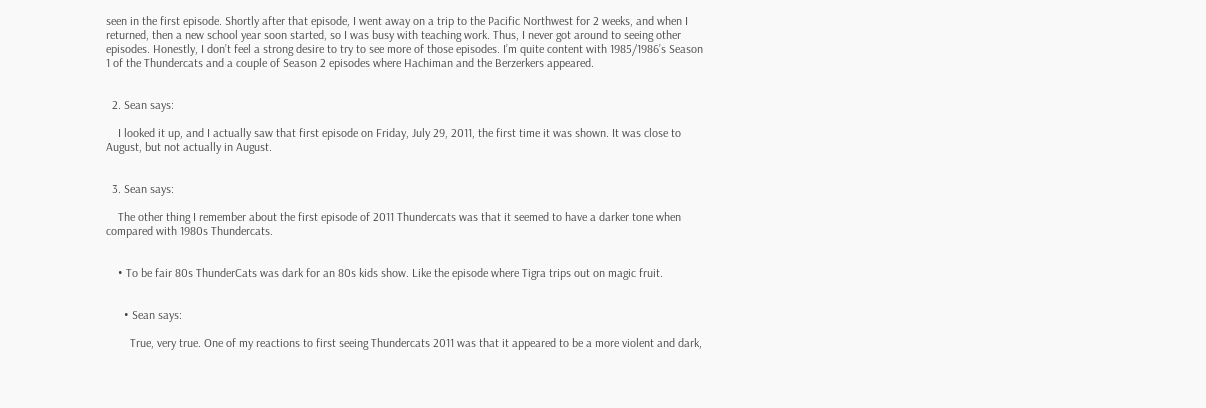seen in the first episode. Shortly after that episode, I went away on a trip to the Pacific Northwest for 2 weeks, and when I returned, then a new school year soon started, so I was busy with teaching work. Thus, I never got around to seeing other episodes. Honestly, I don’t feel a strong desire to try to see more of those episodes. I’m quite content with 1985/1986’s Season 1 of the Thundercats and a couple of Season 2 episodes where Hachiman and the Berzerkers appeared.


  2. Sean says:

    I looked it up, and I actually saw that first episode on Friday, July 29, 2011, the first time it was shown. It was close to August, but not actually in August.


  3. Sean says:

    The other thing I remember about the first episode of 2011 Thundercats was that it seemed to have a darker tone when compared with 1980s Thundercats.


    • To be fair 80s ThunderCats was dark for an 80s kids show. Like the episode where Tigra trips out on magic fruit.


      • Sean says:

        True, very true. One of my reactions to first seeing Thundercats 2011 was that it appeared to be a more violent and dark,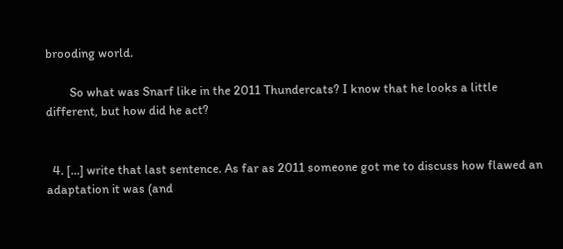brooding world.

        So what was Snarf like in the 2011 Thundercats? I know that he looks a little different, but how did he act?


  4. […] write that last sentence. As far as 2011 someone got me to discuss how flawed an adaptation it was (and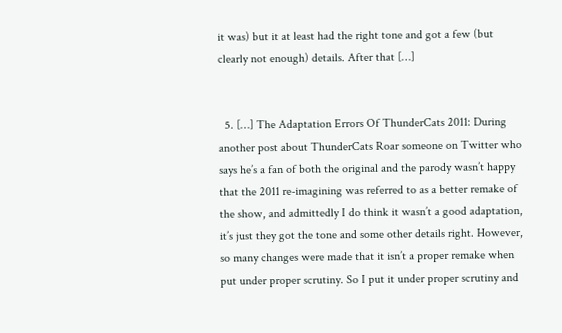it was) but it at least had the right tone and got a few (but clearly not enough) details. After that […]


  5. […] The Adaptation Errors Of ThunderCats 2011: During another post about ThunderCats Roar someone on Twitter who says he’s a fan of both the original and the parody wasn’t happy that the 2011 re-imagining was referred to as a better remake of the show, and admittedly I do think it wasn’t a good adaptation, it’s just they got the tone and some other details right. However, so many changes were made that it isn’t a proper remake when put under proper scrutiny. So I put it under proper scrutiny and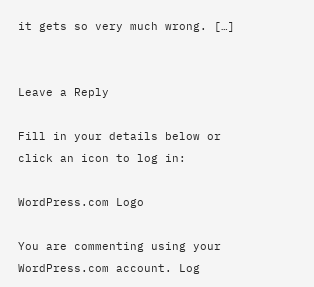it gets so very much wrong. […]


Leave a Reply

Fill in your details below or click an icon to log in:

WordPress.com Logo

You are commenting using your WordPress.com account. Log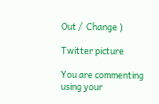Out /  Change )

Twitter picture

You are commenting using your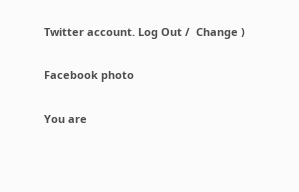Twitter account. Log Out /  Change )

Facebook photo

You are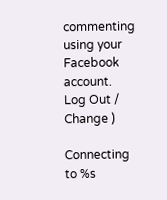commenting using your Facebook account. Log Out /  Change )

Connecting to %s